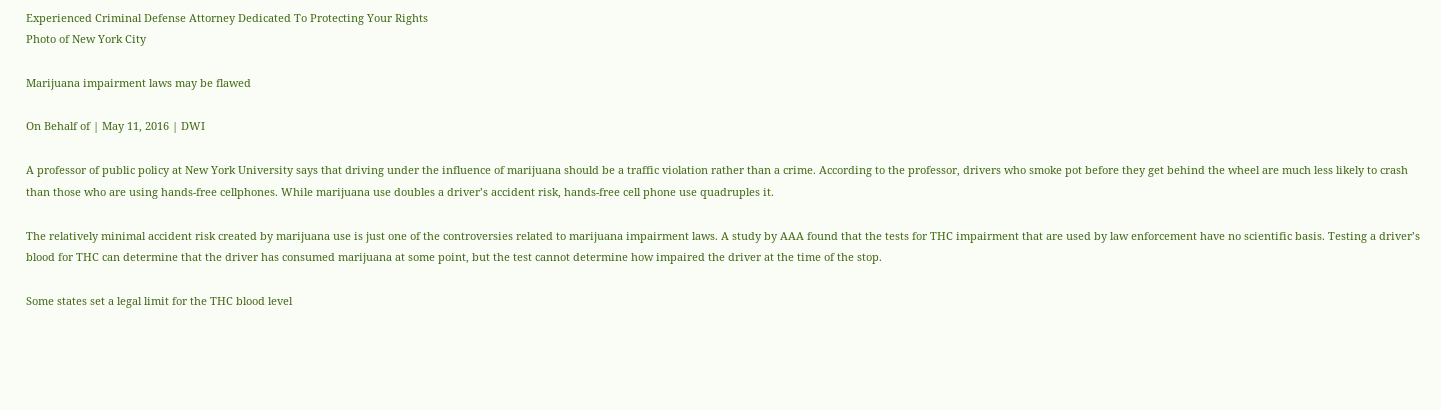Experienced Criminal Defense Attorney Dedicated To Protecting Your Rights
Photo of New York City

Marijuana impairment laws may be flawed

On Behalf of | May 11, 2016 | DWI

A professor of public policy at New York University says that driving under the influence of marijuana should be a traffic violation rather than a crime. According to the professor, drivers who smoke pot before they get behind the wheel are much less likely to crash than those who are using hands-free cellphones. While marijuana use doubles a driver’s accident risk, hands-free cell phone use quadruples it.

The relatively minimal accident risk created by marijuana use is just one of the controversies related to marijuana impairment laws. A study by AAA found that the tests for THC impairment that are used by law enforcement have no scientific basis. Testing a driver’s blood for THC can determine that the driver has consumed marijuana at some point, but the test cannot determine how impaired the driver at the time of the stop.

Some states set a legal limit for the THC blood level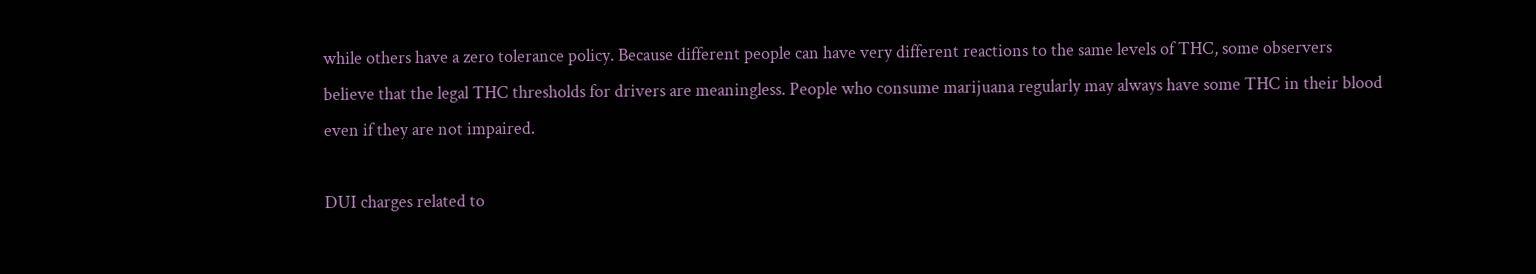while others have a zero tolerance policy. Because different people can have very different reactions to the same levels of THC, some observers believe that the legal THC thresholds for drivers are meaningless. People who consume marijuana regularly may always have some THC in their blood even if they are not impaired.

DUI charges related to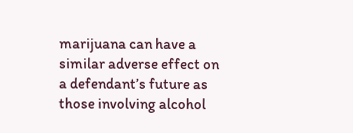marijuana can have a similar adverse effect on a defendant’s future as those involving alcohol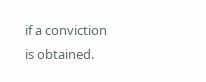if a conviction is obtained.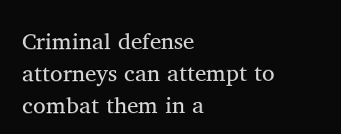Criminal defense attorneys can attempt to combat them in a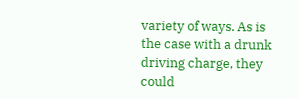variety of ways. As is the case with a drunk driving charge, they could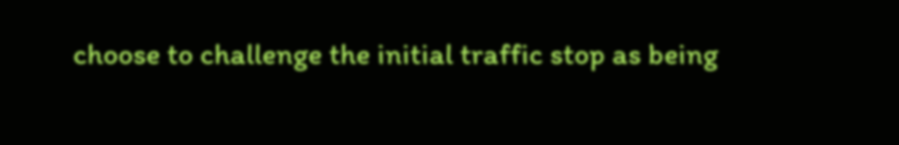choose to challenge the initial traffic stop as being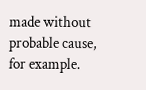made without probable cause, for example.